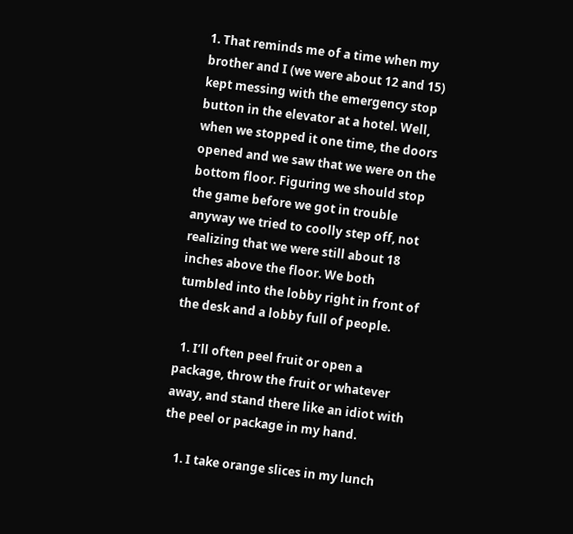1. That reminds me of a time when my brother and I (we were about 12 and 15) kept messing with the emergency stop button in the elevator at a hotel. Well, when we stopped it one time, the doors opened and we saw that we were on the bottom floor. Figuring we should stop the game before we got in trouble anyway we tried to coolly step off, not realizing that we were still about 18 inches above the floor. We both tumbled into the lobby right in front of the desk and a lobby full of people.

  1. I’ll often peel fruit or open a package, throw the fruit or whatever away, and stand there like an idiot with the peel or package in my hand.

    1. I take orange slices in my lunch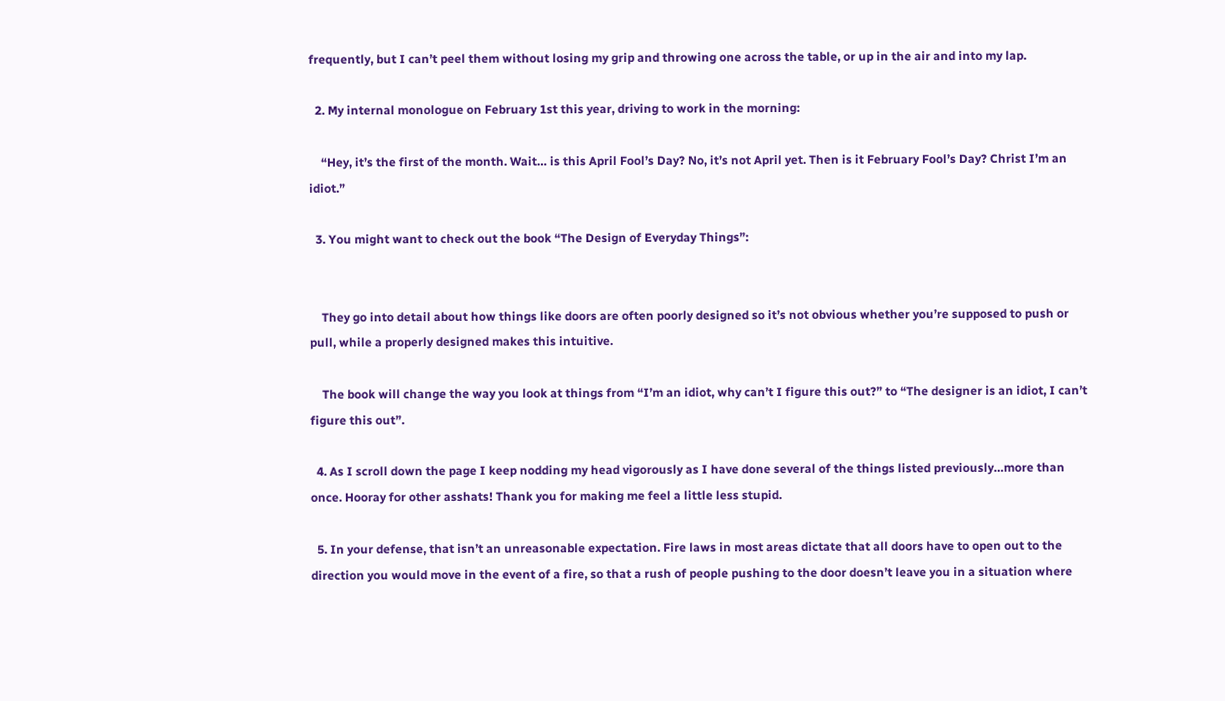frequently, but I can’t peel them without losing my grip and throwing one across the table, or up in the air and into my lap.

  2. My internal monologue on February 1st this year, driving to work in the morning:

    “Hey, it’s the first of the month. Wait… is this April Fool’s Day? No, it’s not April yet. Then is it February Fool’s Day? Christ I’m an idiot.”

  3. You might want to check out the book “The Design of Everyday Things”:


    They go into detail about how things like doors are often poorly designed so it’s not obvious whether you’re supposed to push or pull, while a properly designed makes this intuitive.

    The book will change the way you look at things from “I’m an idiot, why can’t I figure this out?” to “The designer is an idiot, I can’t figure this out”.

  4. As I scroll down the page I keep nodding my head vigorously as I have done several of the things listed previously…more than once. Hooray for other asshats! Thank you for making me feel a little less stupid.

  5. In your defense, that isn’t an unreasonable expectation. Fire laws in most areas dictate that all doors have to open out to the direction you would move in the event of a fire, so that a rush of people pushing to the door doesn’t leave you in a situation where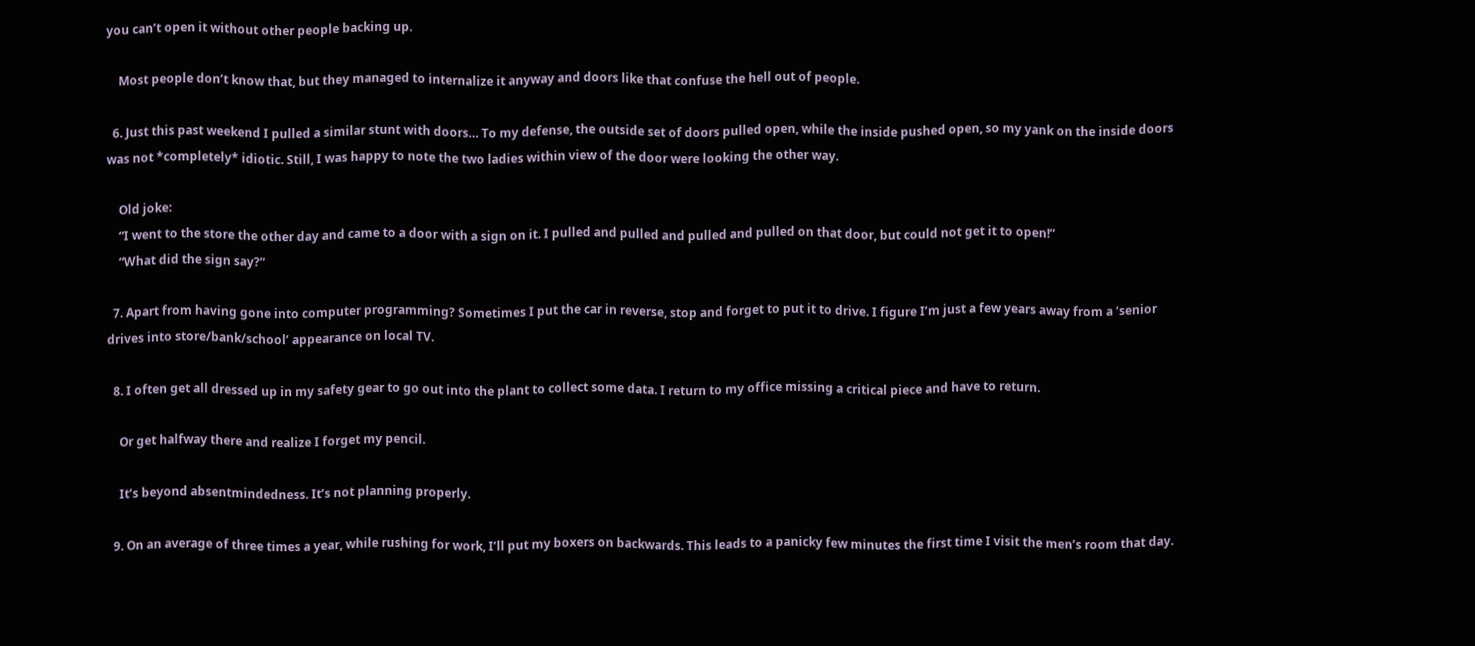you can’t open it without other people backing up.

    Most people don’t know that, but they managed to internalize it anyway and doors like that confuse the hell out of people.

  6. Just this past weekend I pulled a similar stunt with doors… To my defense, the outside set of doors pulled open, while the inside pushed open, so my yank on the inside doors was not *completely* idiotic. Still, I was happy to note the two ladies within view of the door were looking the other way.

    Old joke:
    “I went to the store the other day and came to a door with a sign on it. I pulled and pulled and pulled and pulled on that door, but could not get it to open!”
    “What did the sign say?”

  7. Apart from having gone into computer programming? Sometimes I put the car in reverse, stop and forget to put it to drive. I figure I’m just a few years away from a ‘senior drives into store/bank/school’ appearance on local TV.

  8. I often get all dressed up in my safety gear to go out into the plant to collect some data. I return to my office missing a critical piece and have to return.

    Or get halfway there and realize I forget my pencil.

    It’s beyond absentmindedness. It’s not planning properly.

  9. On an average of three times a year, while rushing for work, I’ll put my boxers on backwards. This leads to a panicky few minutes the first time I visit the men’s room that day.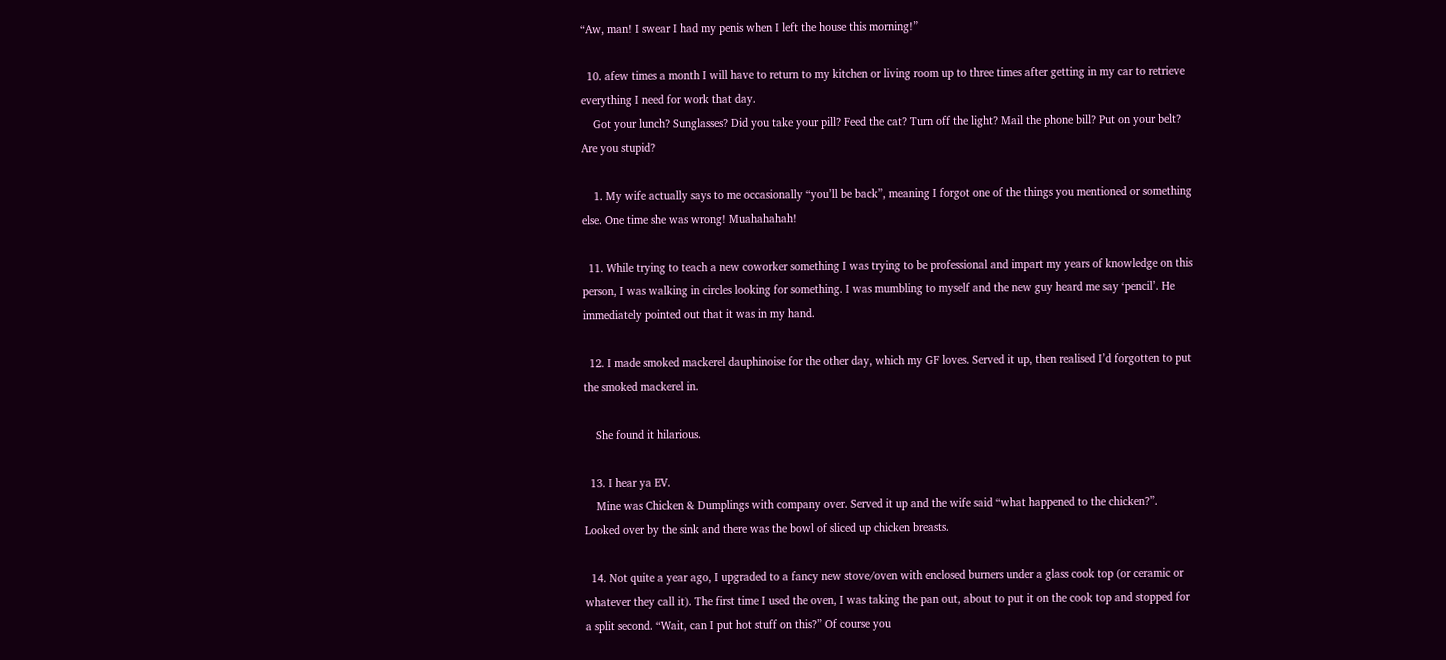“Aw, man! I swear I had my penis when I left the house this morning!”

  10. afew times a month I will have to return to my kitchen or living room up to three times after getting in my car to retrieve everything I need for work that day.
    Got your lunch? Sunglasses? Did you take your pill? Feed the cat? Turn off the light? Mail the phone bill? Put on your belt? Are you stupid?

    1. My wife actually says to me occasionally “you’ll be back”, meaning I forgot one of the things you mentioned or something else. One time she was wrong! Muahahahah!

  11. While trying to teach a new coworker something I was trying to be professional and impart my years of knowledge on this person, I was walking in circles looking for something. I was mumbling to myself and the new guy heard me say ‘pencil’. He immediately pointed out that it was in my hand.

  12. I made smoked mackerel dauphinoise for the other day, which my GF loves. Served it up, then realised I’d forgotten to put the smoked mackerel in.

    She found it hilarious.

  13. I hear ya EV.
    Mine was Chicken & Dumplings with company over. Served it up and the wife said “what happened to the chicken?”. Looked over by the sink and there was the bowl of sliced up chicken breasts.

  14. Not quite a year ago, I upgraded to a fancy new stove/oven with enclosed burners under a glass cook top (or ceramic or whatever they call it). The first time I used the oven, I was taking the pan out, about to put it on the cook top and stopped for a split second. “Wait, can I put hot stuff on this?” Of course you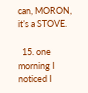can, MORON, it’s a STOVE.

  15. one morning I noticed I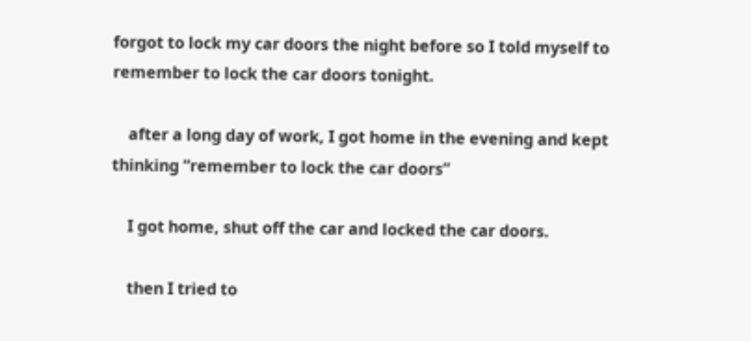forgot to lock my car doors the night before so I told myself to remember to lock the car doors tonight.

    after a long day of work, I got home in the evening and kept thinking “remember to lock the car doors”

    I got home, shut off the car and locked the car doors.

    then I tried to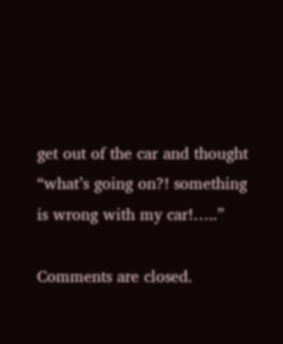get out of the car and thought “what’s going on?! something is wrong with my car!…..”

Comments are closed.